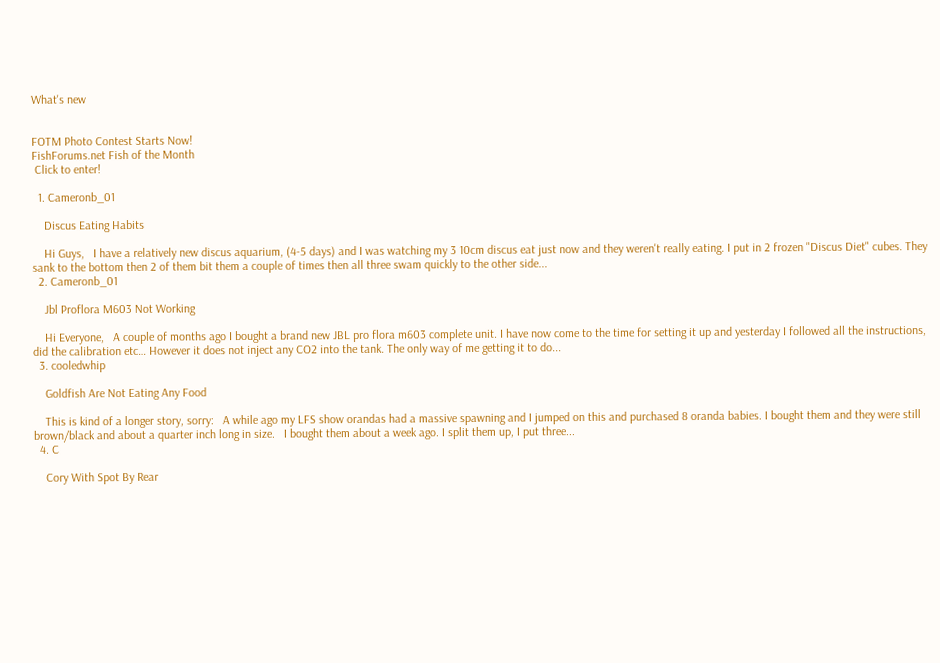What's new


FOTM Photo Contest Starts Now!
FishForums.net Fish of the Month
 Click to enter!

  1. Cameronb_01

    Discus Eating Habits

    Hi Guys,   I have a relatively new discus aquarium, (4-5 days) and I was watching my 3 10cm discus eat just now and they weren't really eating. I put in 2 frozen "Discus Diet" cubes. They sank to the bottom then 2 of them bit them a couple of times then all three swam quickly to the other side...
  2. Cameronb_01

    Jbl Proflora M603 Not Working

    Hi Everyone,   A couple of months ago I bought a brand new JBL pro flora m603 complete unit. I have now come to the time for setting it up and yesterday I followed all the instructions, did the calibration etc… However it does not inject any CO2 into the tank. The only way of me getting it to do...
  3. cooledwhip

    Goldfish Are Not Eating Any Food

    This is kind of a longer story, sorry:   A while ago my LFS show orandas had a massive spawning and I jumped on this and purchased 8 oranda babies. I bought them and they were still brown/black and about a quarter inch long in size.   I bought them about a week ago. I split them up, I put three...
  4. C

    Cory With Spot By Rear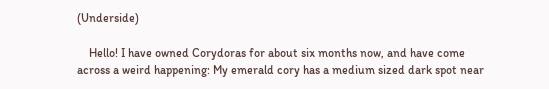(Underside)

    Hello! I have owned Corydoras for about six months now, and have come across a weird happening: My emerald cory has a medium sized dark spot near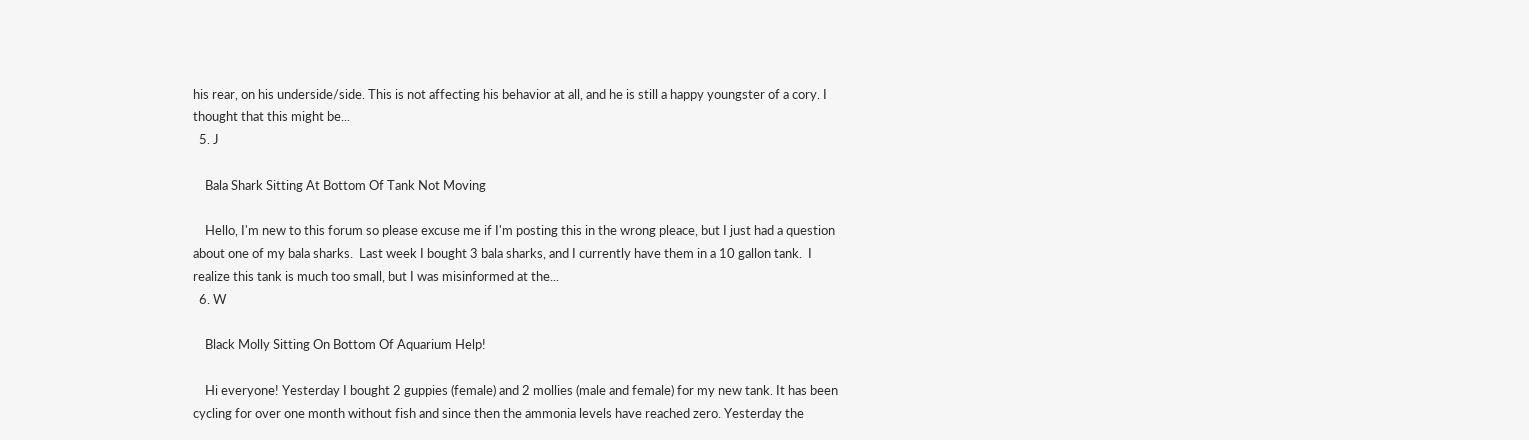his rear, on his underside/side. This is not affecting his behavior at all, and he is still a happy youngster of a cory. I thought that this might be...
  5. J

    Bala Shark Sitting At Bottom Of Tank Not Moving

    Hello, I'm new to this forum so please excuse me if I'm posting this in the wrong pleace, but I just had a question about one of my bala sharks.  Last week I bought 3 bala sharks, and I currently have them in a 10 gallon tank.  I realize this tank is much too small, but I was misinformed at the...
  6. W

    Black Molly Sitting On Bottom Of Aquarium Help!

    Hi everyone! Yesterday I bought 2 guppies (female) and 2 mollies (male and female) for my new tank. It has been cycling for over one month without fish and since then the ammonia levels have reached zero. Yesterday the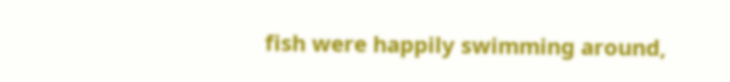fish were happily swimming around,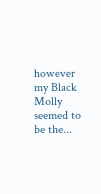however my Black Molly seemed to be the...